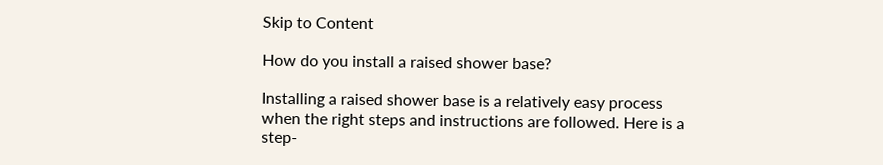Skip to Content

How do you install a raised shower base?

Installing a raised shower base is a relatively easy process when the right steps and instructions are followed. Here is a step-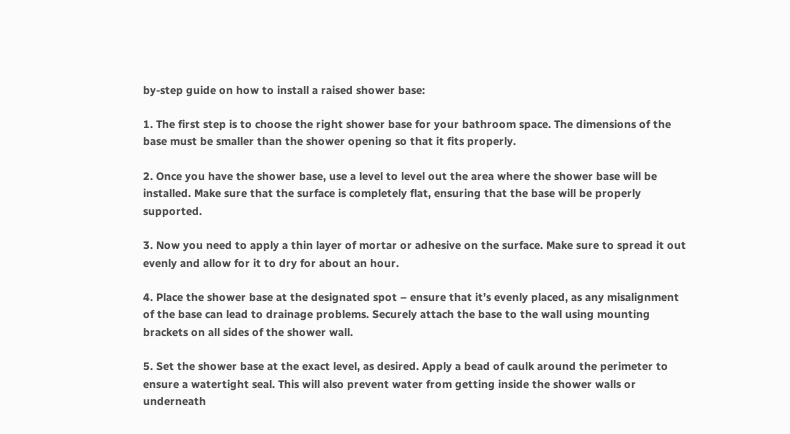by-step guide on how to install a raised shower base:

1. The first step is to choose the right shower base for your bathroom space. The dimensions of the base must be smaller than the shower opening so that it fits properly.

2. Once you have the shower base, use a level to level out the area where the shower base will be installed. Make sure that the surface is completely flat, ensuring that the base will be properly supported.

3. Now you need to apply a thin layer of mortar or adhesive on the surface. Make sure to spread it out evenly and allow for it to dry for about an hour.

4. Place the shower base at the designated spot – ensure that it’s evenly placed, as any misalignment of the base can lead to drainage problems. Securely attach the base to the wall using mounting brackets on all sides of the shower wall.

5. Set the shower base at the exact level, as desired. Apply a bead of caulk around the perimeter to ensure a watertight seal. This will also prevent water from getting inside the shower walls or underneath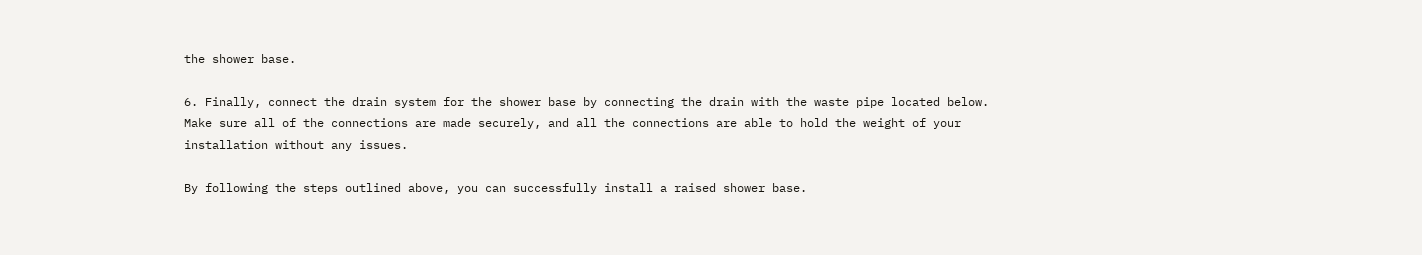the shower base.

6. Finally, connect the drain system for the shower base by connecting the drain with the waste pipe located below. Make sure all of the connections are made securely, and all the connections are able to hold the weight of your installation without any issues.

By following the steps outlined above, you can successfully install a raised shower base.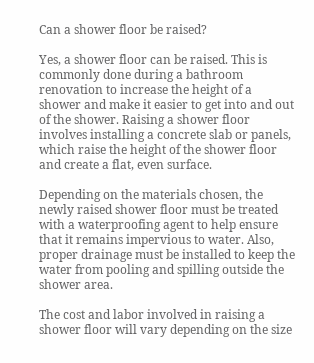Can a shower floor be raised?

Yes, a shower floor can be raised. This is commonly done during a bathroom renovation to increase the height of a shower and make it easier to get into and out of the shower. Raising a shower floor involves installing a concrete slab or panels, which raise the height of the shower floor and create a flat, even surface.

Depending on the materials chosen, the newly raised shower floor must be treated with a waterproofing agent to help ensure that it remains impervious to water. Also, proper drainage must be installed to keep the water from pooling and spilling outside the shower area.

The cost and labor involved in raising a shower floor will vary depending on the size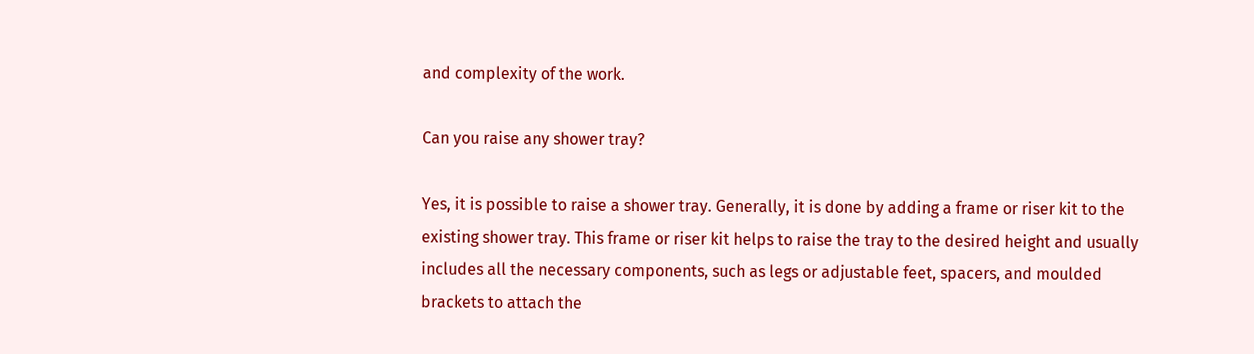and complexity of the work.

Can you raise any shower tray?

Yes, it is possible to raise a shower tray. Generally, it is done by adding a frame or riser kit to the existing shower tray. This frame or riser kit helps to raise the tray to the desired height and usually includes all the necessary components, such as legs or adjustable feet, spacers, and moulded brackets to attach the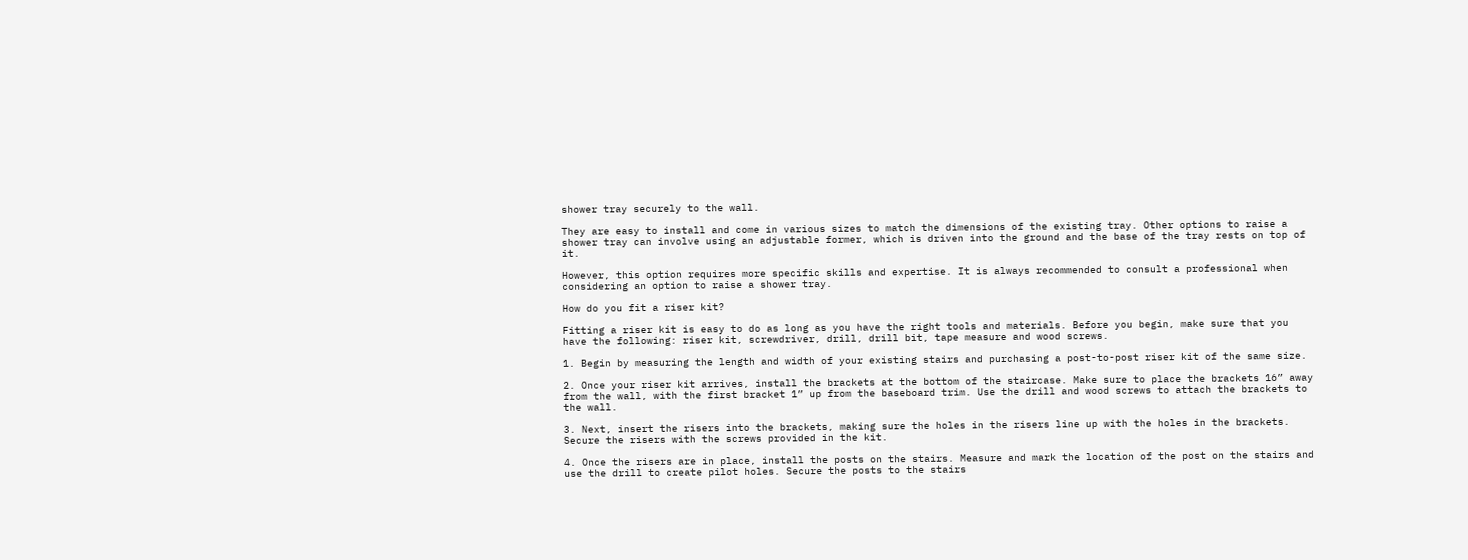shower tray securely to the wall.

They are easy to install and come in various sizes to match the dimensions of the existing tray. Other options to raise a shower tray can involve using an adjustable former, which is driven into the ground and the base of the tray rests on top of it.

However, this option requires more specific skills and expertise. It is always recommended to consult a professional when considering an option to raise a shower tray.

How do you fit a riser kit?

Fitting a riser kit is easy to do as long as you have the right tools and materials. Before you begin, make sure that you have the following: riser kit, screwdriver, drill, drill bit, tape measure and wood screws.

1. Begin by measuring the length and width of your existing stairs and purchasing a post-to-post riser kit of the same size.

2. Once your riser kit arrives, install the brackets at the bottom of the staircase. Make sure to place the brackets 16” away from the wall, with the first bracket 1” up from the baseboard trim. Use the drill and wood screws to attach the brackets to the wall.

3. Next, insert the risers into the brackets, making sure the holes in the risers line up with the holes in the brackets. Secure the risers with the screws provided in the kit.

4. Once the risers are in place, install the posts on the stairs. Measure and mark the location of the post on the stairs and use the drill to create pilot holes. Secure the posts to the stairs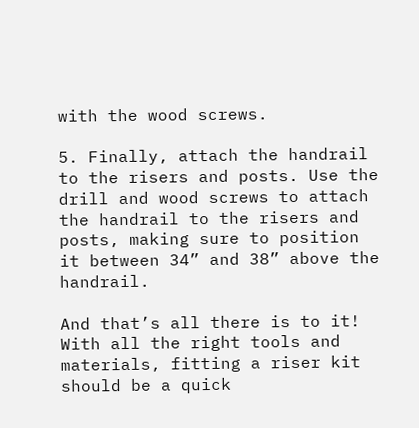with the wood screws.

5. Finally, attach the handrail to the risers and posts. Use the drill and wood screws to attach the handrail to the risers and posts, making sure to position it between 34” and 38” above the handrail.

And that’s all there is to it! With all the right tools and materials, fitting a riser kit should be a quick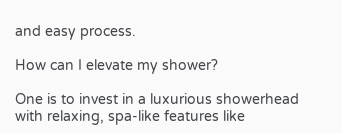and easy process.

How can I elevate my shower?

One is to invest in a luxurious showerhead with relaxing, spa-like features like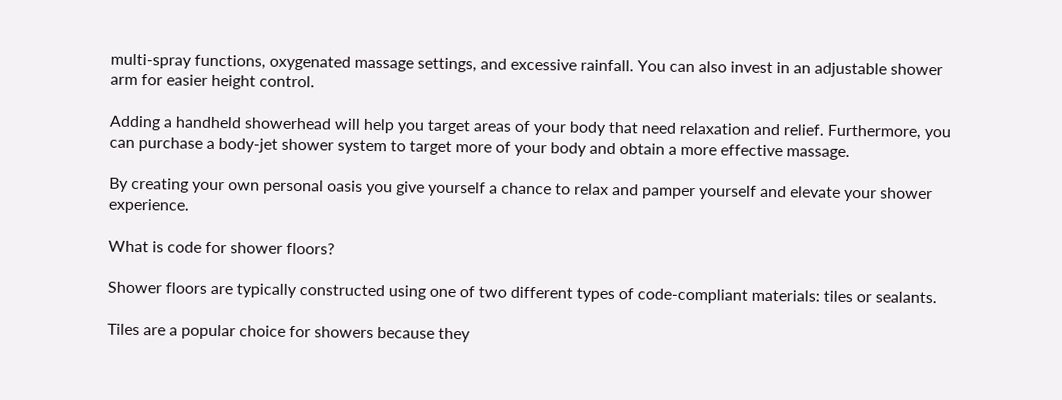multi-spray functions, oxygenated massage settings, and excessive rainfall. You can also invest in an adjustable shower arm for easier height control.

Adding a handheld showerhead will help you target areas of your body that need relaxation and relief. Furthermore, you can purchase a body-jet shower system to target more of your body and obtain a more effective massage.

By creating your own personal oasis you give yourself a chance to relax and pamper yourself and elevate your shower experience.

What is code for shower floors?

Shower floors are typically constructed using one of two different types of code-compliant materials: tiles or sealants.

Tiles are a popular choice for showers because they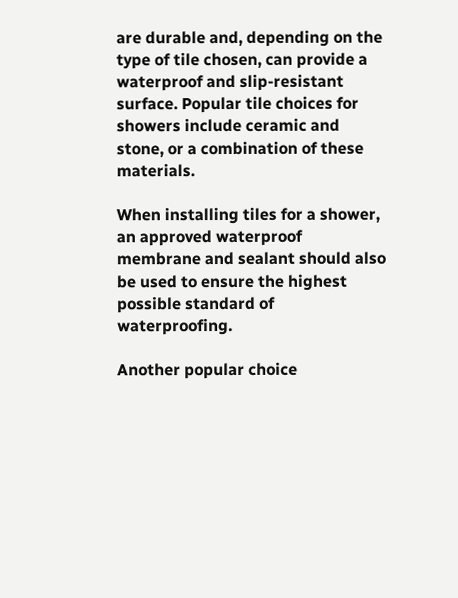are durable and, depending on the type of tile chosen, can provide a waterproof and slip-resistant surface. Popular tile choices for showers include ceramic and stone, or a combination of these materials.

When installing tiles for a shower, an approved waterproof membrane and sealant should also be used to ensure the highest possible standard of waterproofing.

Another popular choice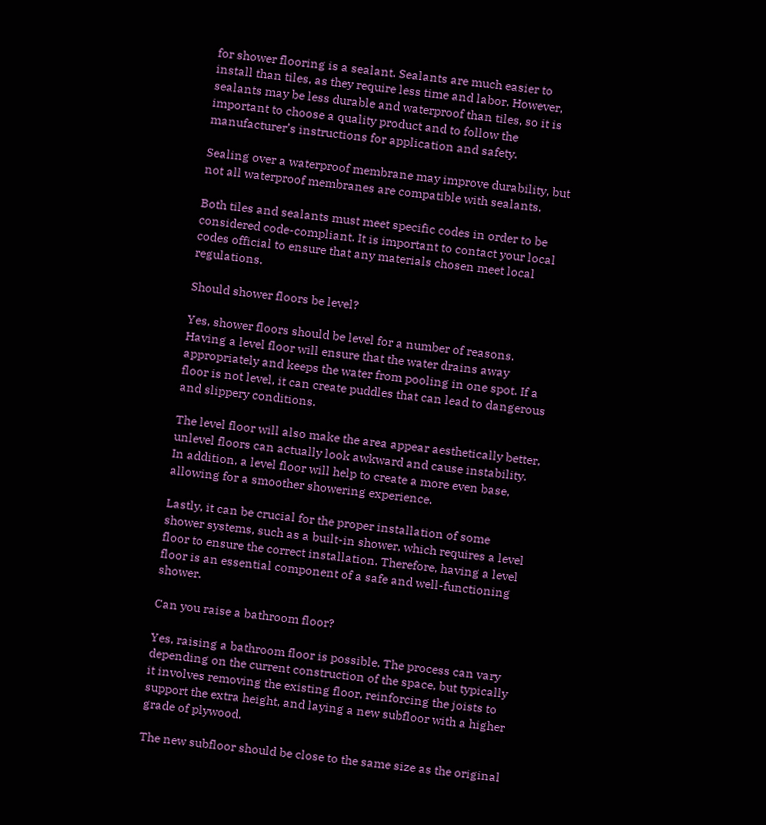for shower flooring is a sealant. Sealants are much easier to install than tiles, as they require less time and labor. However, sealants may be less durable and waterproof than tiles, so it is important to choose a quality product and to follow the manufacturer’s instructions for application and safety.

Sealing over a waterproof membrane may improve durability, but not all waterproof membranes are compatible with sealants.

Both tiles and sealants must meet specific codes in order to be considered code-compliant. It is important to contact your local codes official to ensure that any materials chosen meet local regulations.

Should shower floors be level?

Yes, shower floors should be level for a number of reasons. Having a level floor will ensure that the water drains away appropriately and keeps the water from pooling in one spot. If a floor is not level, it can create puddles that can lead to dangerous and slippery conditions.

The level floor will also make the area appear aesthetically better, unlevel floors can actually look awkward and cause instability. In addition, a level floor will help to create a more even base, allowing for a smoother showering experience.

Lastly, it can be crucial for the proper installation of some shower systems, such as a built-in shower, which requires a level floor to ensure the correct installation. Therefore, having a level floor is an essential component of a safe and well-functioning shower.

Can you raise a bathroom floor?

Yes, raising a bathroom floor is possible. The process can vary depending on the current construction of the space, but typically it involves removing the existing floor, reinforcing the joists to support the extra height, and laying a new subfloor with a higher grade of plywood.

The new subfloor should be close to the same size as the original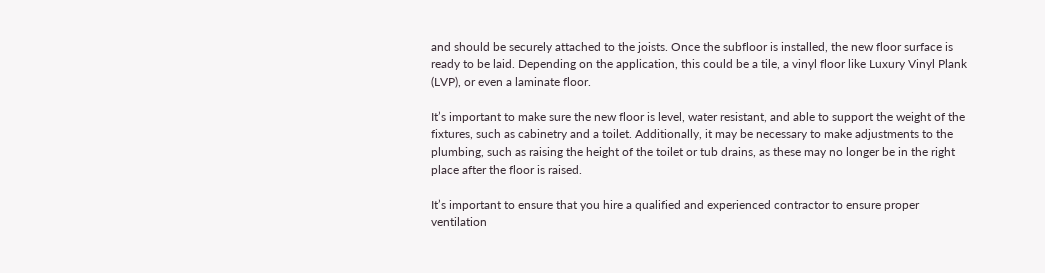and should be securely attached to the joists. Once the subfloor is installed, the new floor surface is ready to be laid. Depending on the application, this could be a tile, a vinyl floor like Luxury Vinyl Plank (LVP), or even a laminate floor.

It’s important to make sure the new floor is level, water resistant, and able to support the weight of the fixtures, such as cabinetry and a toilet. Additionally, it may be necessary to make adjustments to the plumbing, such as raising the height of the toilet or tub drains, as these may no longer be in the right place after the floor is raised.

It’s important to ensure that you hire a qualified and experienced contractor to ensure proper ventilation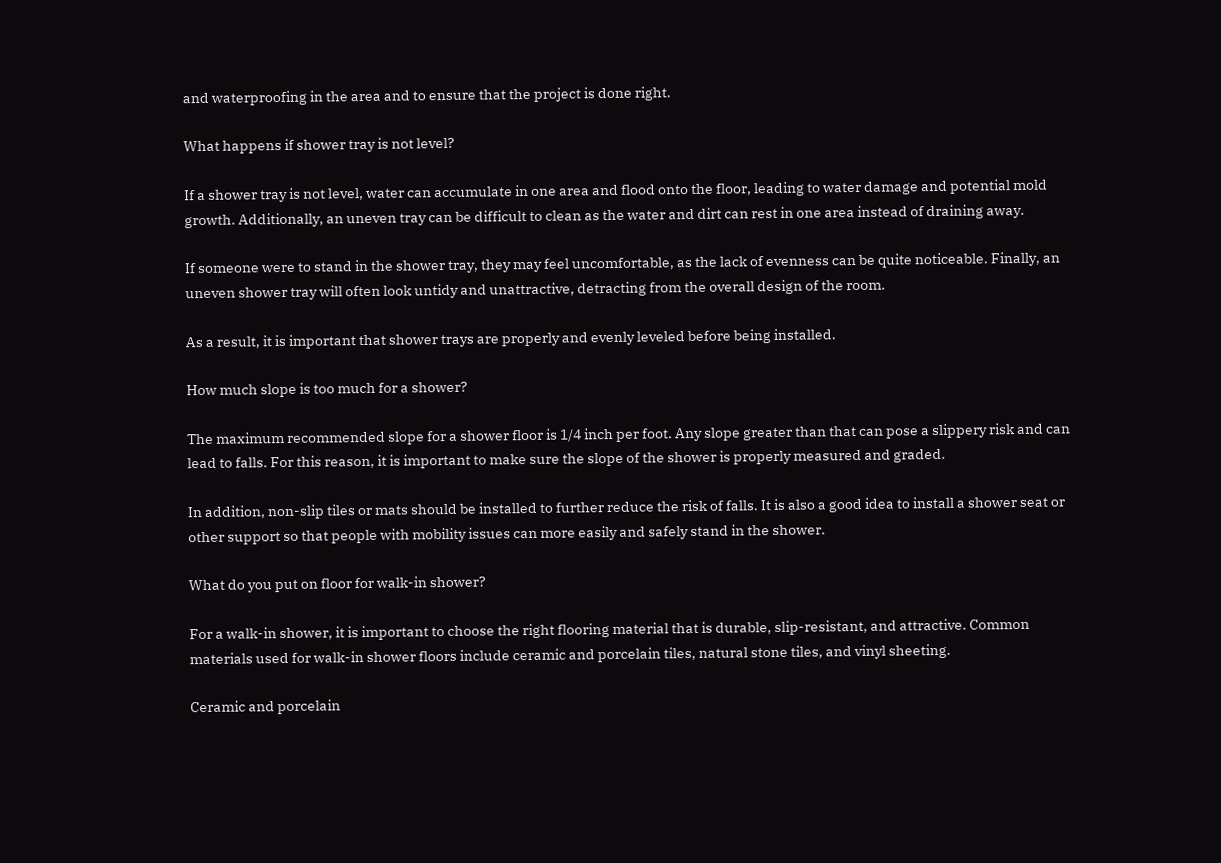and waterproofing in the area and to ensure that the project is done right.

What happens if shower tray is not level?

If a shower tray is not level, water can accumulate in one area and flood onto the floor, leading to water damage and potential mold growth. Additionally, an uneven tray can be difficult to clean as the water and dirt can rest in one area instead of draining away.

If someone were to stand in the shower tray, they may feel uncomfortable, as the lack of evenness can be quite noticeable. Finally, an uneven shower tray will often look untidy and unattractive, detracting from the overall design of the room.

As a result, it is important that shower trays are properly and evenly leveled before being installed.

How much slope is too much for a shower?

The maximum recommended slope for a shower floor is 1/4 inch per foot. Any slope greater than that can pose a slippery risk and can lead to falls. For this reason, it is important to make sure the slope of the shower is properly measured and graded.

In addition, non-slip tiles or mats should be installed to further reduce the risk of falls. It is also a good idea to install a shower seat or other support so that people with mobility issues can more easily and safely stand in the shower.

What do you put on floor for walk-in shower?

For a walk-in shower, it is important to choose the right flooring material that is durable, slip-resistant, and attractive. Common materials used for walk-in shower floors include ceramic and porcelain tiles, natural stone tiles, and vinyl sheeting.

Ceramic and porcelain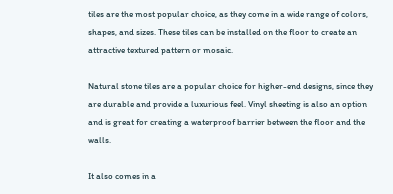tiles are the most popular choice, as they come in a wide range of colors, shapes, and sizes. These tiles can be installed on the floor to create an attractive textured pattern or mosaic.

Natural stone tiles are a popular choice for higher-end designs, since they are durable and provide a luxurious feel. Vinyl sheeting is also an option and is great for creating a waterproof barrier between the floor and the walls.

It also comes in a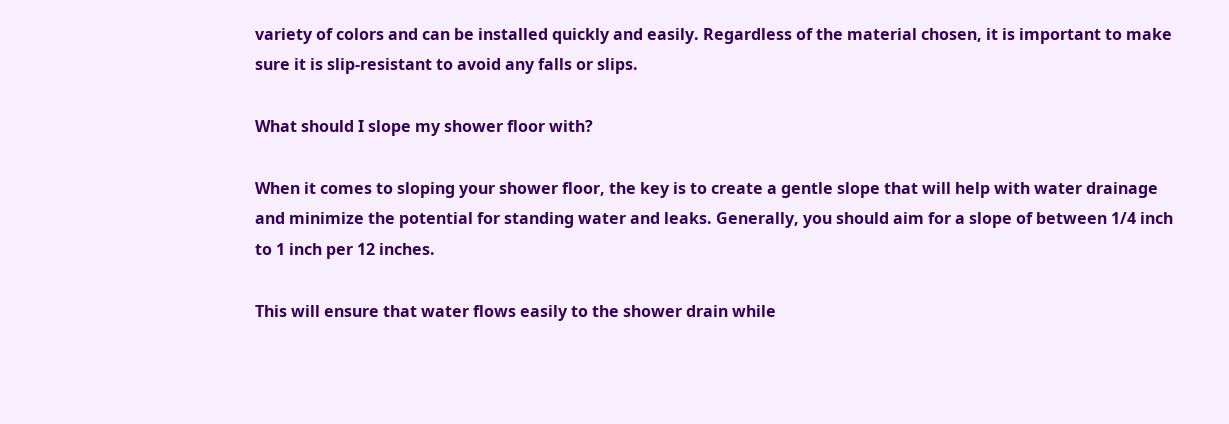variety of colors and can be installed quickly and easily. Regardless of the material chosen, it is important to make sure it is slip-resistant to avoid any falls or slips.

What should I slope my shower floor with?

When it comes to sloping your shower floor, the key is to create a gentle slope that will help with water drainage and minimize the potential for standing water and leaks. Generally, you should aim for a slope of between 1/4 inch to 1 inch per 12 inches.

This will ensure that water flows easily to the shower drain while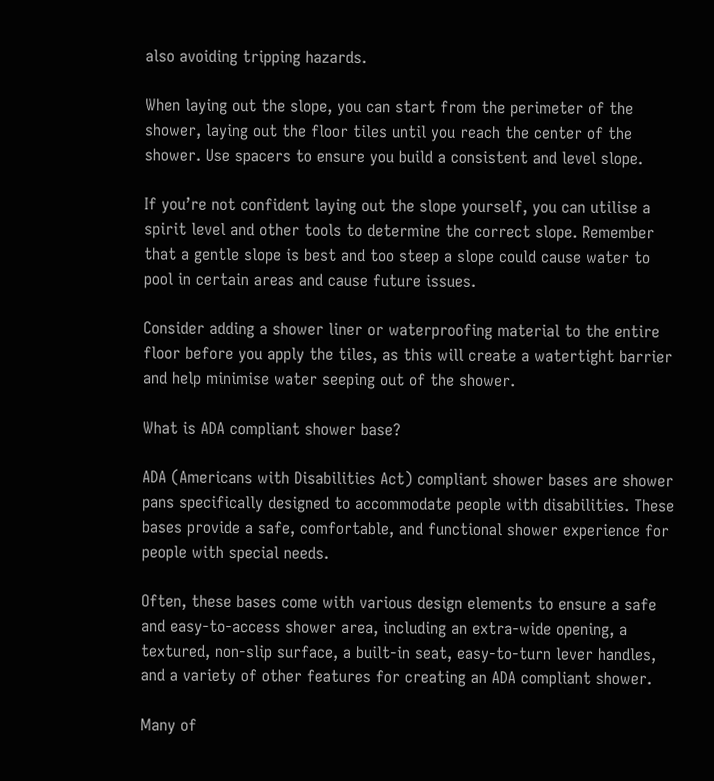also avoiding tripping hazards.

When laying out the slope, you can start from the perimeter of the shower, laying out the floor tiles until you reach the center of the shower. Use spacers to ensure you build a consistent and level slope.

If you’re not confident laying out the slope yourself, you can utilise a spirit level and other tools to determine the correct slope. Remember that a gentle slope is best and too steep a slope could cause water to pool in certain areas and cause future issues.

Consider adding a shower liner or waterproofing material to the entire floor before you apply the tiles, as this will create a watertight barrier and help minimise water seeping out of the shower.

What is ADA compliant shower base?

ADA (Americans with Disabilities Act) compliant shower bases are shower pans specifically designed to accommodate people with disabilities. These bases provide a safe, comfortable, and functional shower experience for people with special needs.

Often, these bases come with various design elements to ensure a safe and easy-to-access shower area, including an extra-wide opening, a textured, non-slip surface, a built-in seat, easy-to-turn lever handles, and a variety of other features for creating an ADA compliant shower.

Many of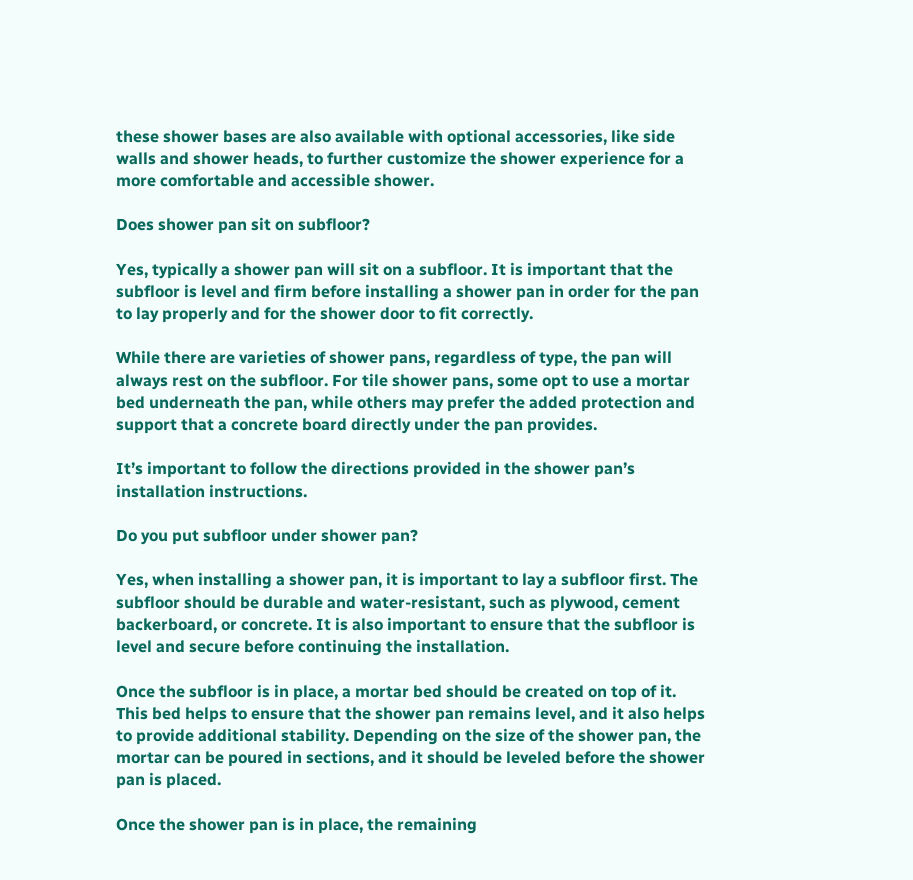these shower bases are also available with optional accessories, like side walls and shower heads, to further customize the shower experience for a more comfortable and accessible shower.

Does shower pan sit on subfloor?

Yes, typically a shower pan will sit on a subfloor. It is important that the subfloor is level and firm before installing a shower pan in order for the pan to lay properly and for the shower door to fit correctly.

While there are varieties of shower pans, regardless of type, the pan will always rest on the subfloor. For tile shower pans, some opt to use a mortar bed underneath the pan, while others may prefer the added protection and support that a concrete board directly under the pan provides.

It’s important to follow the directions provided in the shower pan’s installation instructions.

Do you put subfloor under shower pan?

Yes, when installing a shower pan, it is important to lay a subfloor first. The subfloor should be durable and water-resistant, such as plywood, cement backerboard, or concrete. It is also important to ensure that the subfloor is level and secure before continuing the installation.

Once the subfloor is in place, a mortar bed should be created on top of it. This bed helps to ensure that the shower pan remains level, and it also helps to provide additional stability. Depending on the size of the shower pan, the mortar can be poured in sections, and it should be leveled before the shower pan is placed.

Once the shower pan is in place, the remaining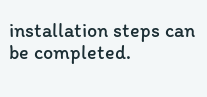installation steps can be completed.